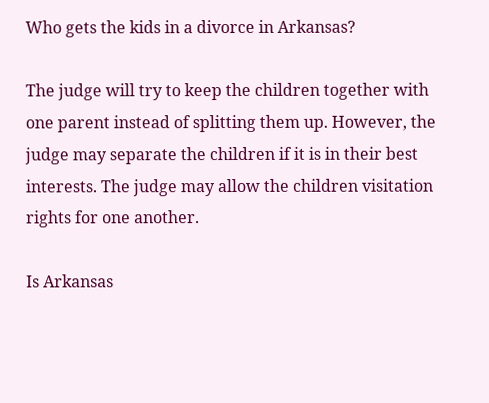Who gets the kids in a divorce in Arkansas?

The judge will try to keep the children together with one parent instead of splitting them up. However, the judge may separate the children if it is in their best interests. The judge may allow the children visitation rights for one another.

Is Arkansas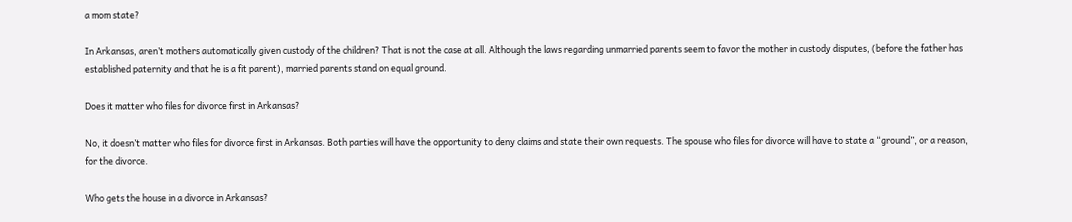a mom state?

In Arkansas, aren’t mothers automatically given custody of the children? That is not the case at all. Although the laws regarding unmarried parents seem to favor the mother in custody disputes, (before the father has established paternity and that he is a fit parent), married parents stand on equal ground.

Does it matter who files for divorce first in Arkansas?

No, it doesn’t matter who files for divorce first in Arkansas. Both parties will have the opportunity to deny claims and state their own requests. The spouse who files for divorce will have to state a “ground”, or a reason, for the divorce.

Who gets the house in a divorce in Arkansas?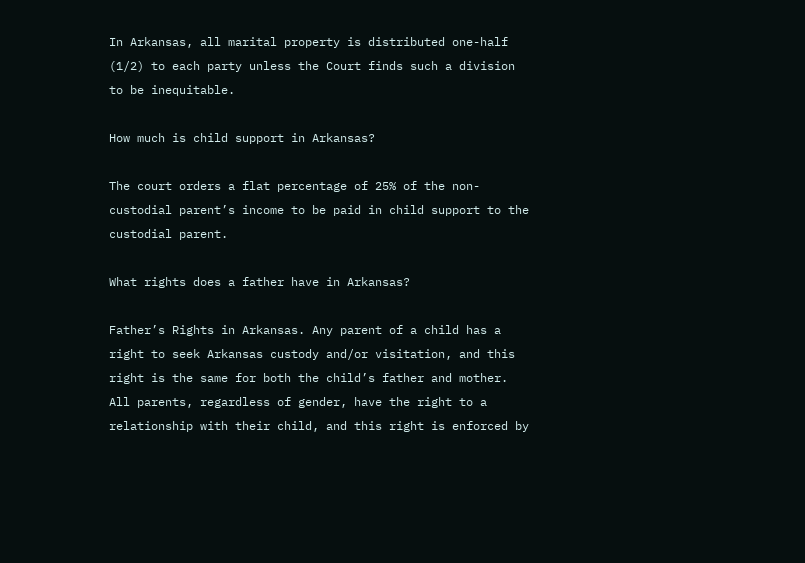In Arkansas, all marital property is distributed one-half (1/2) to each party unless the Court finds such a division to be inequitable.

How much is child support in Arkansas?

The court orders a flat percentage of 25% of the non-custodial parent’s income to be paid in child support to the custodial parent.

What rights does a father have in Arkansas?

Father’s Rights in Arkansas. Any parent of a child has a right to seek Arkansas custody and/or visitation, and this right is the same for both the child’s father and mother. All parents, regardless of gender, have the right to a relationship with their child, and this right is enforced by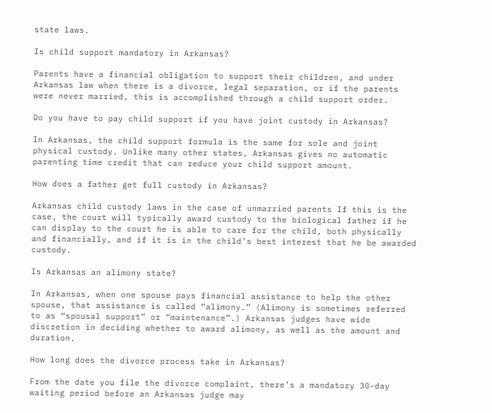state laws.

Is child support mandatory in Arkansas?

Parents have a financial obligation to support their children, and under Arkansas law when there is a divorce, legal separation, or if the parents were never married, this is accomplished through a child support order.

Do you have to pay child support if you have joint custody in Arkansas?

In Arkansas, the child support formula is the same for sole and joint physical custody. Unlike many other states, Arkansas gives no automatic parenting time credit that can reduce your child support amount.

How does a father get full custody in Arkansas?

Arkansas child custody laws in the case of unmarried parents If this is the case, the court will typically award custody to the biological father if he can display to the court he is able to care for the child, both physically and financially, and if it is in the child’s best interest that he be awarded custody.

Is Arkansas an alimony state?

In Arkansas, when one spouse pays financial assistance to help the other spouse, that assistance is called “alimony.” (Alimony is sometimes referred to as “spousal support” or “maintenance”.) Arkansas judges have wide discretion in deciding whether to award alimony, as well as the amount and duration.

How long does the divorce process take in Arkansas?

From the date you file the divorce complaint, there’s a mandatory 30-day waiting period before an Arkansas judge may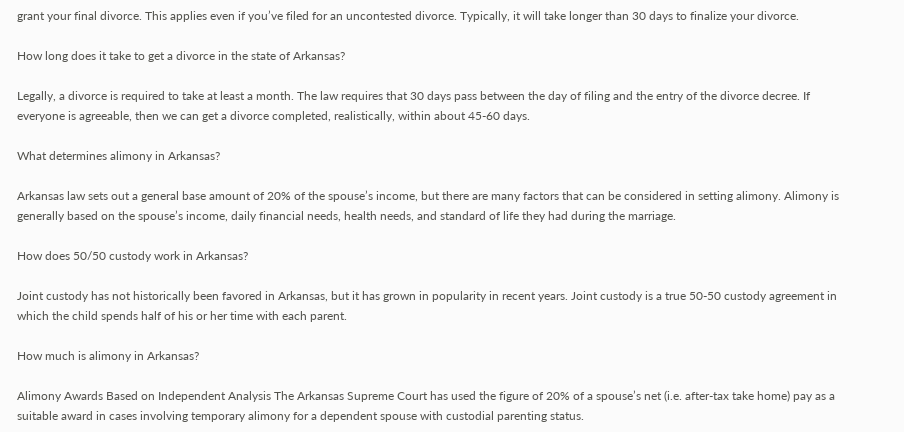grant your final divorce. This applies even if you’ve filed for an uncontested divorce. Typically, it will take longer than 30 days to finalize your divorce.

How long does it take to get a divorce in the state of Arkansas?

Legally, a divorce is required to take at least a month. The law requires that 30 days pass between the day of filing and the entry of the divorce decree. If everyone is agreeable, then we can get a divorce completed, realistically, within about 45-60 days.

What determines alimony in Arkansas?

Arkansas law sets out a general base amount of 20% of the spouse’s income, but there are many factors that can be considered in setting alimony. Alimony is generally based on the spouse’s income, daily financial needs, health needs, and standard of life they had during the marriage.

How does 50/50 custody work in Arkansas?

Joint custody has not historically been favored in Arkansas, but it has grown in popularity in recent years. Joint custody is a true 50-50 custody agreement in which the child spends half of his or her time with each parent.

How much is alimony in Arkansas?

Alimony Awards Based on Independent Analysis The Arkansas Supreme Court has used the figure of 20% of a spouse’s net (i.e. after-tax take home) pay as a suitable award in cases involving temporary alimony for a dependent spouse with custodial parenting status.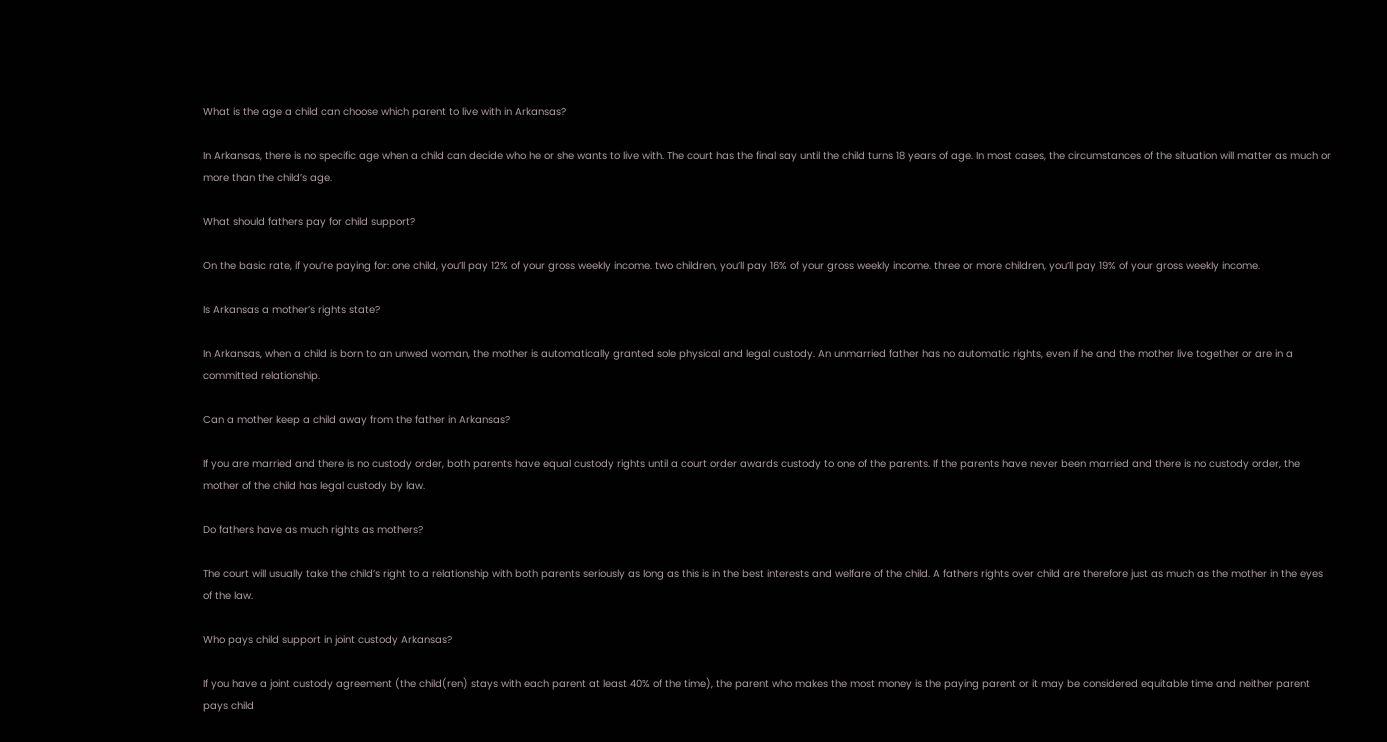What is the age a child can choose which parent to live with in Arkansas?

In Arkansas, there is no specific age when a child can decide who he or she wants to live with. The court has the final say until the child turns 18 years of age. In most cases, the circumstances of the situation will matter as much or more than the child’s age.

What should fathers pay for child support?

On the basic rate, if you’re paying for: one child, you’ll pay 12% of your gross weekly income. two children, you’ll pay 16% of your gross weekly income. three or more children, you’ll pay 19% of your gross weekly income.

Is Arkansas a mother’s rights state?

In Arkansas, when a child is born to an unwed woman, the mother is automatically granted sole physical and legal custody. An unmarried father has no automatic rights, even if he and the mother live together or are in a committed relationship.

Can a mother keep a child away from the father in Arkansas?

If you are married and there is no custody order, both parents have equal custody rights until a court order awards custody to one of the parents. If the parents have never been married and there is no custody order, the mother of the child has legal custody by law.

Do fathers have as much rights as mothers?

The court will usually take the child’s right to a relationship with both parents seriously as long as this is in the best interests and welfare of the child. A fathers rights over child are therefore just as much as the mother in the eyes of the law.

Who pays child support in joint custody Arkansas?

If you have a joint custody agreement (the child(ren) stays with each parent at least 40% of the time), the parent who makes the most money is the paying parent or it may be considered equitable time and neither parent pays child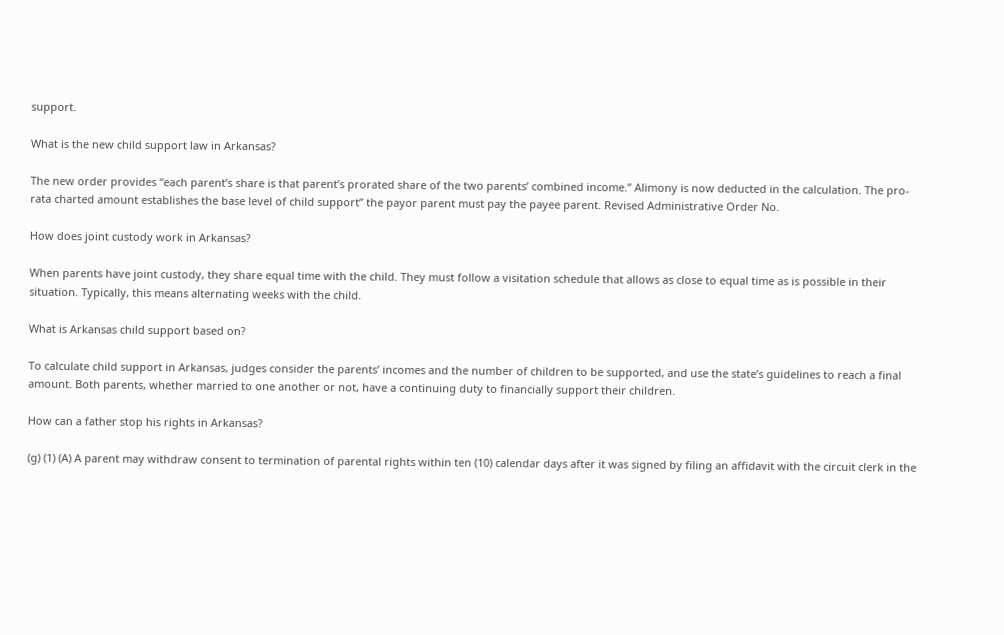support.

What is the new child support law in Arkansas?

The new order provides “each parent’s share is that parent’s prorated share of the two parents’ combined income.” Alimony is now deducted in the calculation. The pro-rata charted amount establishes the base level of child support” the payor parent must pay the payee parent. Revised Administrative Order No.

How does joint custody work in Arkansas?

When parents have joint custody, they share equal time with the child. They must follow a visitation schedule that allows as close to equal time as is possible in their situation. Typically, this means alternating weeks with the child.

What is Arkansas child support based on?

To calculate child support in Arkansas, judges consider the parents’ incomes and the number of children to be supported, and use the state’s guidelines to reach a final amount. Both parents, whether married to one another or not, have a continuing duty to financially support their children.

How can a father stop his rights in Arkansas?

(g) (1) (A) A parent may withdraw consent to termination of parental rights within ten (10) calendar days after it was signed by filing an affidavit with the circuit clerk in the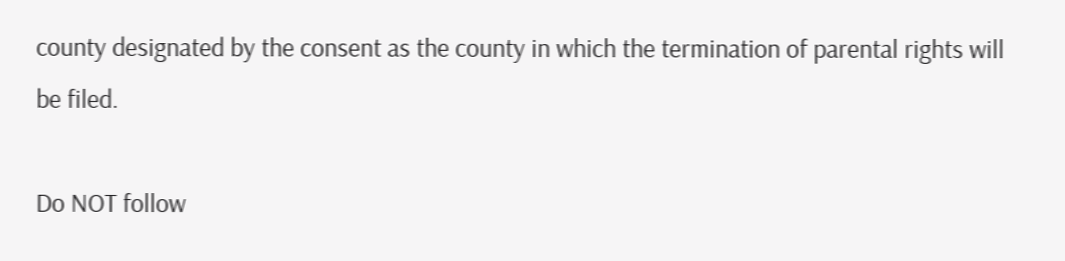county designated by the consent as the county in which the termination of parental rights will be filed.

Do NOT follow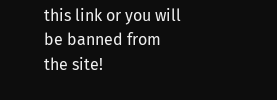this link or you will be banned from the site!